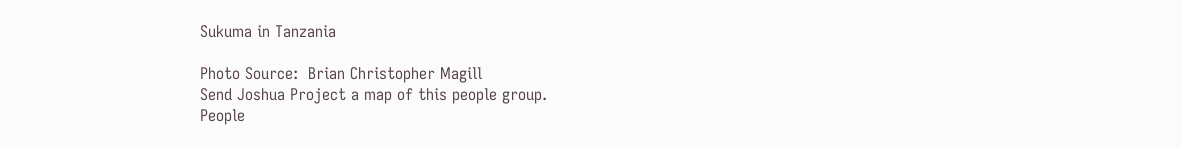Sukuma in Tanzania

Photo Source:  Brian Christopher Magill
Send Joshua Project a map of this people group.
People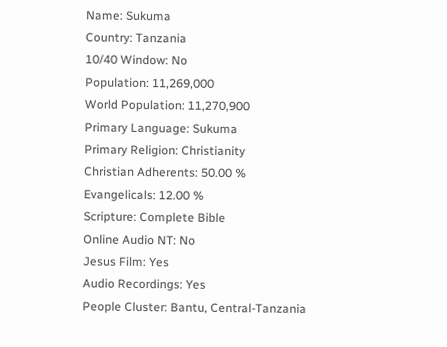Name: Sukuma
Country: Tanzania
10/40 Window: No
Population: 11,269,000
World Population: 11,270,900
Primary Language: Sukuma
Primary Religion: Christianity
Christian Adherents: 50.00 %
Evangelicals: 12.00 %
Scripture: Complete Bible
Online Audio NT: No
Jesus Film: Yes
Audio Recordings: Yes
People Cluster: Bantu, Central-Tanzania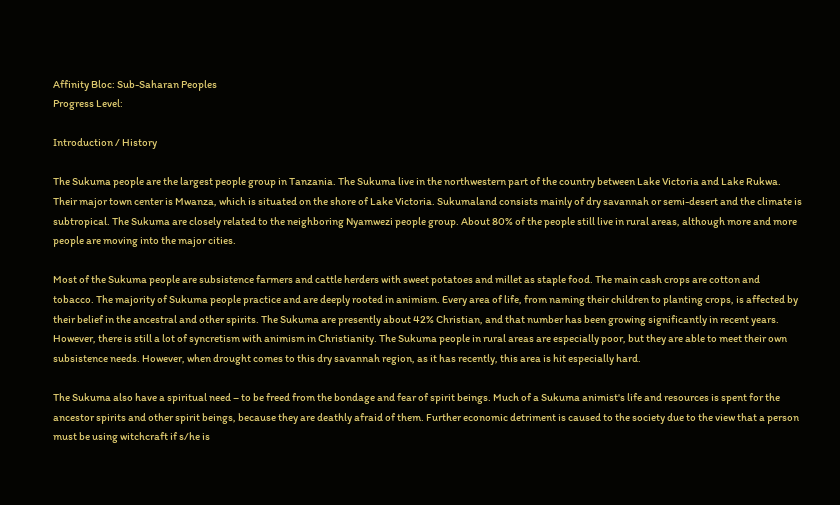Affinity Bloc: Sub-Saharan Peoples
Progress Level:

Introduction / History

The Sukuma people are the largest people group in Tanzania. The Sukuma live in the northwestern part of the country between Lake Victoria and Lake Rukwa. Their major town center is Mwanza, which is situated on the shore of Lake Victoria. Sukumaland consists mainly of dry savannah or semi-desert and the climate is subtropical. The Sukuma are closely related to the neighboring Nyamwezi people group. About 80% of the people still live in rural areas, although more and more people are moving into the major cities.

Most of the Sukuma people are subsistence farmers and cattle herders with sweet potatoes and millet as staple food. The main cash crops are cotton and tobacco. The majority of Sukuma people practice and are deeply rooted in animism. Every area of life, from naming their children to planting crops, is affected by their belief in the ancestral and other spirits. The Sukuma are presently about 42% Christian, and that number has been growing significantly in recent years. However, there is still a lot of syncretism with animism in Christianity. The Sukuma people in rural areas are especially poor, but they are able to meet their own subsistence needs. However, when drought comes to this dry savannah region, as it has recently, this area is hit especially hard.

The Sukuma also have a spiritual need – to be freed from the bondage and fear of spirit beings. Much of a Sukuma animist's life and resources is spent for the ancestor spirits and other spirit beings, because they are deathly afraid of them. Further economic detriment is caused to the society due to the view that a person must be using witchcraft if s/he is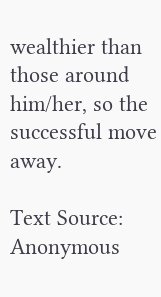wealthier than those around him/her, so the successful move away.

Text Source:   Anonymous